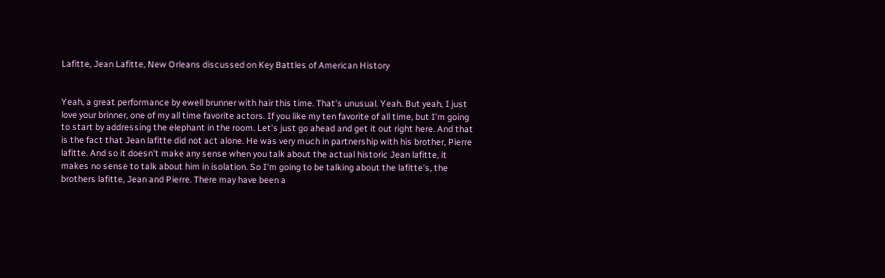Lafitte, Jean Lafitte, New Orleans discussed on Key Battles of American History


Yeah, a great performance by ewell brunner with hair this time. That's unusual. Yeah. But yeah, I just love your brinner, one of my all time favorite actors. If you like my ten favorite of all time, but I'm going to start by addressing the elephant in the room. Let's just go ahead and get it out right here. And that is the fact that Jean lafitte did not act alone. He was very much in partnership with his brother, Pierre lafitte. And so it doesn't make any sense when you talk about the actual historic Jean lafitte, it makes no sense to talk about him in isolation. So I'm going to be talking about the lafitte's, the brothers lafitte, Jean and Pierre. There may have been a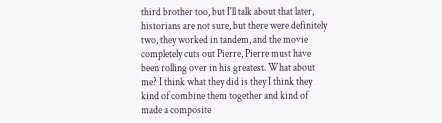third brother too, but I'll talk about that later, historians are not sure, but there were definitely two, they worked in tandem, and the movie completely cuts out Pierre, Pierre must have been rolling over in his greatest. What about me? I think what they did is they I think they kind of combine them together and kind of made a composite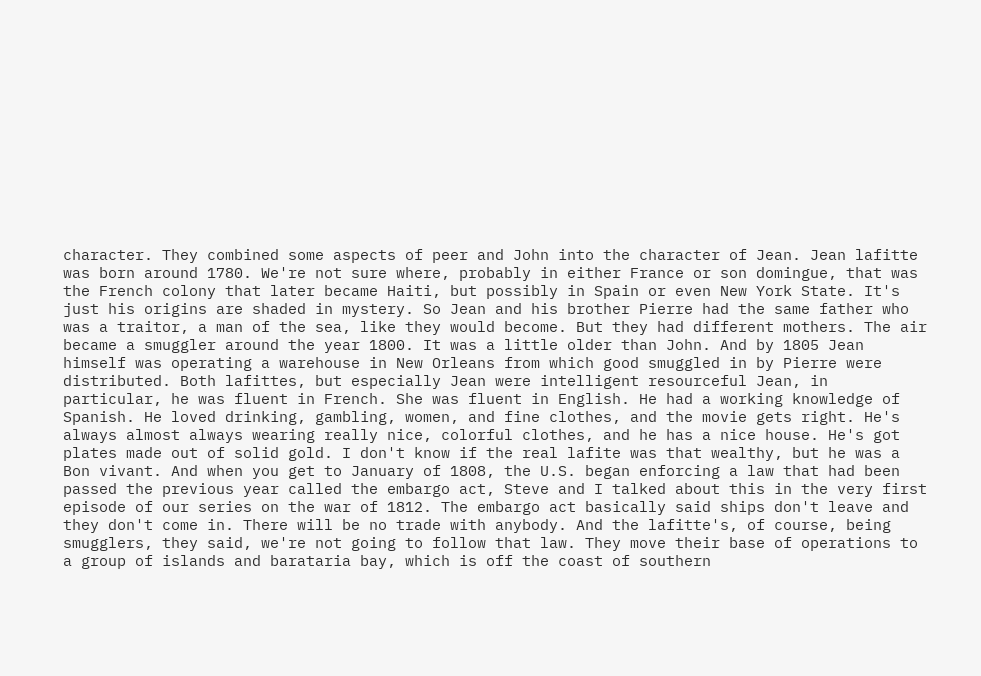character. They combined some aspects of peer and John into the character of Jean. Jean lafitte was born around 1780. We're not sure where, probably in either France or son domingue, that was the French colony that later became Haiti, but possibly in Spain or even New York State. It's just his origins are shaded in mystery. So Jean and his brother Pierre had the same father who was a traitor, a man of the sea, like they would become. But they had different mothers. The air became a smuggler around the year 1800. It was a little older than John. And by 1805 Jean himself was operating a warehouse in New Orleans from which good smuggled in by Pierre were distributed. Both lafittes, but especially Jean were intelligent resourceful Jean, in particular, he was fluent in French. She was fluent in English. He had a working knowledge of Spanish. He loved drinking, gambling, women, and fine clothes, and the movie gets right. He's always almost always wearing really nice, colorful clothes, and he has a nice house. He's got plates made out of solid gold. I don't know if the real lafite was that wealthy, but he was a Bon vivant. And when you get to January of 1808, the U.S. began enforcing a law that had been passed the previous year called the embargo act, Steve and I talked about this in the very first episode of our series on the war of 1812. The embargo act basically said ships don't leave and they don't come in. There will be no trade with anybody. And the lafitte's, of course, being smugglers, they said, we're not going to follow that law. They move their base of operations to a group of islands and barataria bay, which is off the coast of southern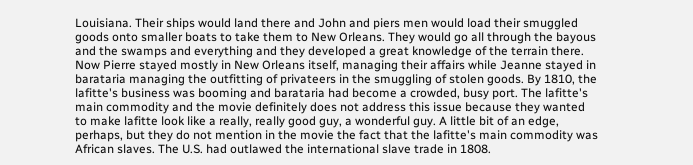Louisiana. Their ships would land there and John and piers men would load their smuggled goods onto smaller boats to take them to New Orleans. They would go all through the bayous and the swamps and everything and they developed a great knowledge of the terrain there. Now Pierre stayed mostly in New Orleans itself, managing their affairs while Jeanne stayed in barataria managing the outfitting of privateers in the smuggling of stolen goods. By 1810, the lafitte's business was booming and barataria had become a crowded, busy port. The lafitte's main commodity and the movie definitely does not address this issue because they wanted to make lafitte look like a really, really good guy, a wonderful guy. A little bit of an edge, perhaps, but they do not mention in the movie the fact that the lafitte's main commodity was African slaves. The U.S. had outlawed the international slave trade in 1808.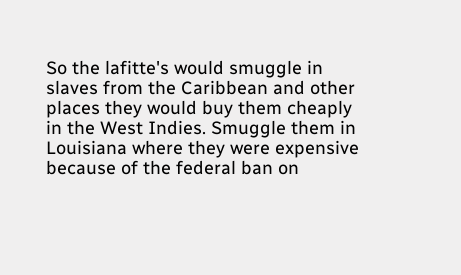So the lafitte's would smuggle in slaves from the Caribbean and other places they would buy them cheaply in the West Indies. Smuggle them in Louisiana where they were expensive because of the federal ban on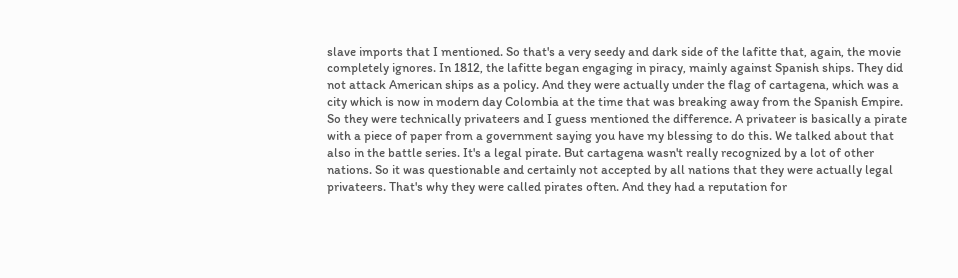slave imports that I mentioned. So that's a very seedy and dark side of the lafitte that, again, the movie completely ignores. In 1812, the lafitte began engaging in piracy, mainly against Spanish ships. They did not attack American ships as a policy. And they were actually under the flag of cartagena, which was a city which is now in modern day Colombia at the time that was breaking away from the Spanish Empire. So they were technically privateers and I guess mentioned the difference. A privateer is basically a pirate with a piece of paper from a government saying you have my blessing to do this. We talked about that also in the battle series. It's a legal pirate. But cartagena wasn't really recognized by a lot of other nations. So it was questionable and certainly not accepted by all nations that they were actually legal privateers. That's why they were called pirates often. And they had a reputation for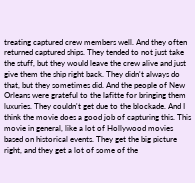treating captured crew members well. And they often returned captured ships. They tended to not just take the stuff, but they would leave the crew alive and just give them the ship right back. They didn't always do that, but they sometimes did. And the people of New Orleans were grateful to the lafitte for bringing them luxuries. They couldn't get due to the blockade. And I think the movie does a good job of capturing this. This movie in general, like a lot of Hollywood movies based on historical events. They get the big picture right, and they get a lot of some of the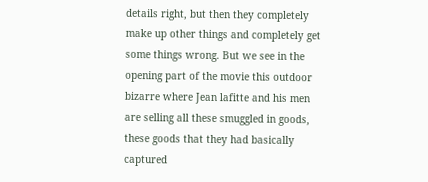details right, but then they completely make up other things and completely get some things wrong. But we see in the opening part of the movie this outdoor bizarre where Jean lafitte and his men are selling all these smuggled in goods, these goods that they had basically captured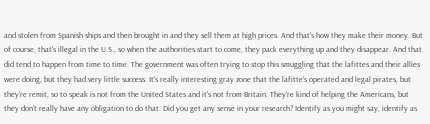and stolen from Spanish ships and then brought in and they sell them at high prices. And that's how they make their money. But of course, that's illegal in the U.S., so when the authorities start to come, they pack everything up and they disappear. And that did tend to happen from time to time. The government was often trying to stop this smuggling that the lafittes and their allies were doing, but they had very little success. It's really interesting gray zone that the lafitte's operated and legal pirates, but they're remit, so to speak is not from the United States and it's not from Britain. They're kind of helping the Americans, but they don't really have any obligation to do that. Did you get any sense in your research? Identify as you might say, identify as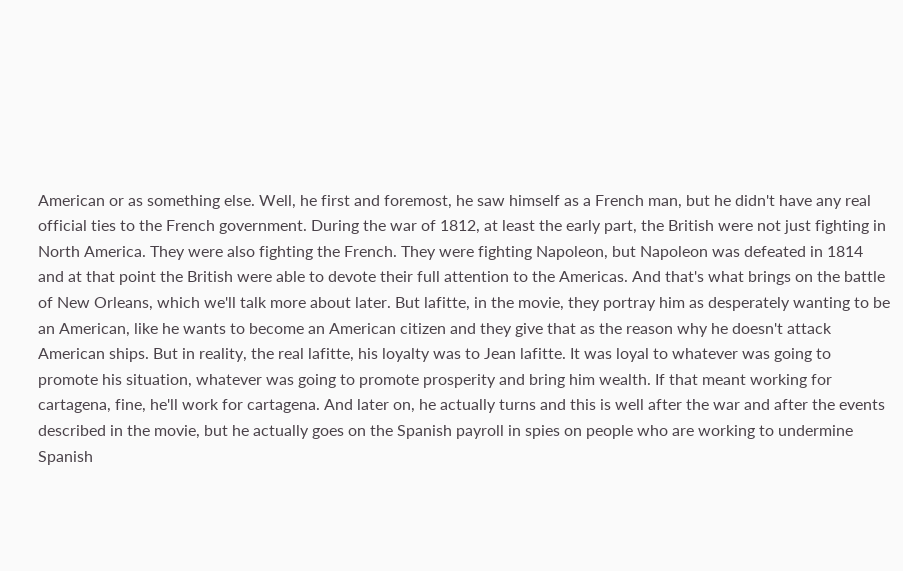American or as something else. Well, he first and foremost, he saw himself as a French man, but he didn't have any real official ties to the French government. During the war of 1812, at least the early part, the British were not just fighting in North America. They were also fighting the French. They were fighting Napoleon, but Napoleon was defeated in 1814 and at that point the British were able to devote their full attention to the Americas. And that's what brings on the battle of New Orleans, which we'll talk more about later. But lafitte, in the movie, they portray him as desperately wanting to be an American, like he wants to become an American citizen and they give that as the reason why he doesn't attack American ships. But in reality, the real lafitte, his loyalty was to Jean lafitte. It was loyal to whatever was going to promote his situation, whatever was going to promote prosperity and bring him wealth. If that meant working for cartagena, fine, he'll work for cartagena. And later on, he actually turns and this is well after the war and after the events described in the movie, but he actually goes on the Spanish payroll in spies on people who are working to undermine Spanish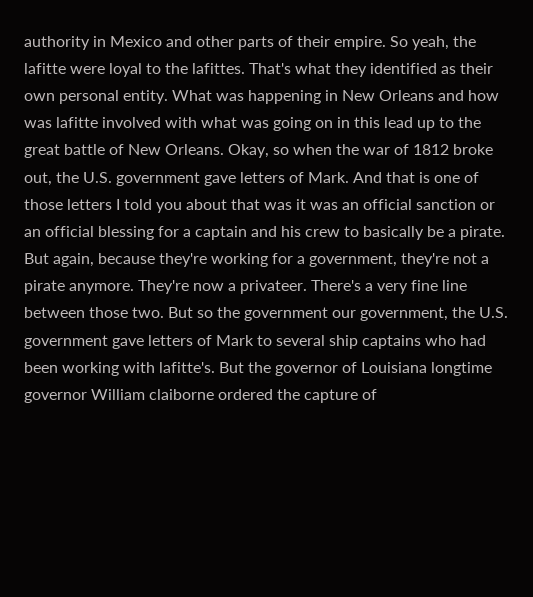authority in Mexico and other parts of their empire. So yeah, the lafitte were loyal to the lafittes. That's what they identified as their own personal entity. What was happening in New Orleans and how was lafitte involved with what was going on in this lead up to the great battle of New Orleans. Okay, so when the war of 1812 broke out, the U.S. government gave letters of Mark. And that is one of those letters I told you about that was it was an official sanction or an official blessing for a captain and his crew to basically be a pirate. But again, because they're working for a government, they're not a pirate anymore. They're now a privateer. There's a very fine line between those two. But so the government our government, the U.S. government gave letters of Mark to several ship captains who had been working with lafitte's. But the governor of Louisiana longtime governor William claiborne ordered the capture of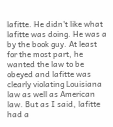lafitte. He didn't like what lafitte was doing. He was a by the book guy. At least for the most part, he wanted the law to be obeyed and lafitte was clearly violating Louisiana law as well as American law. But as I said, lafitte had a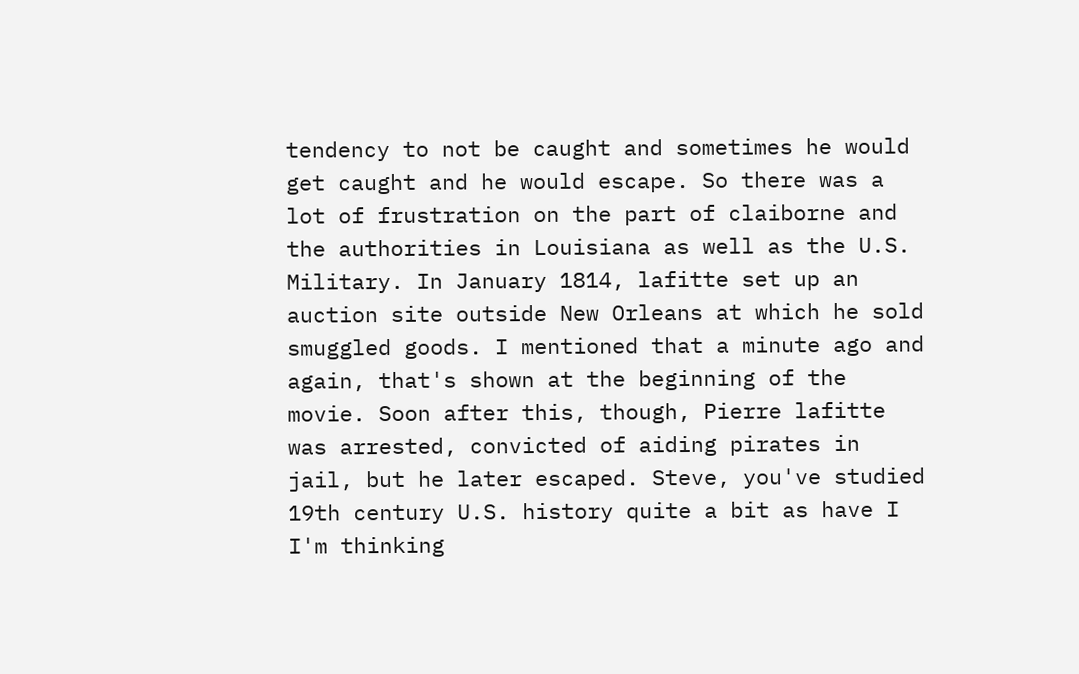tendency to not be caught and sometimes he would get caught and he would escape. So there was a lot of frustration on the part of claiborne and the authorities in Louisiana as well as the U.S. Military. In January 1814, lafitte set up an auction site outside New Orleans at which he sold smuggled goods. I mentioned that a minute ago and again, that's shown at the beginning of the movie. Soon after this, though, Pierre lafitte was arrested, convicted of aiding pirates in jail, but he later escaped. Steve, you've studied 19th century U.S. history quite a bit as have I I'm thinking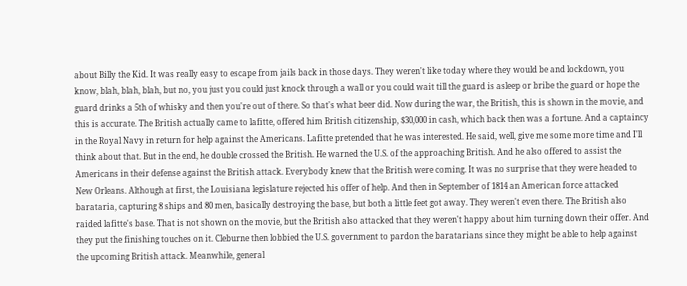about Billy the Kid. It was really easy to escape from jails back in those days. They weren't like today where they would be and lockdown, you know, blah, blah, blah, but no, you just you could just knock through a wall or you could wait till the guard is asleep or bribe the guard or hope the guard drinks a 5th of whisky and then you're out of there. So that's what beer did. Now during the war, the British, this is shown in the movie, and this is accurate. The British actually came to lafitte, offered him British citizenship, $30,000 in cash, which back then was a fortune. And a captaincy in the Royal Navy in return for help against the Americans. Lafitte pretended that he was interested. He said, well, give me some more time and I'll think about that. But in the end, he double crossed the British. He warned the U.S. of the approaching British. And he also offered to assist the Americans in their defense against the British attack. Everybody knew that the British were coming. It was no surprise that they were headed to New Orleans. Although at first, the Louisiana legislature rejected his offer of help. And then in September of 1814 an American force attacked barataria, capturing 8 ships and 80 men, basically destroying the base, but both a little feet got away. They weren't even there. The British also raided lafitte's base. That is not shown on the movie, but the British also attacked that they weren't happy about him turning down their offer. And they put the finishing touches on it. Cleburne then lobbied the U.S. government to pardon the baratarians since they might be able to help against the upcoming British attack. Meanwhile, general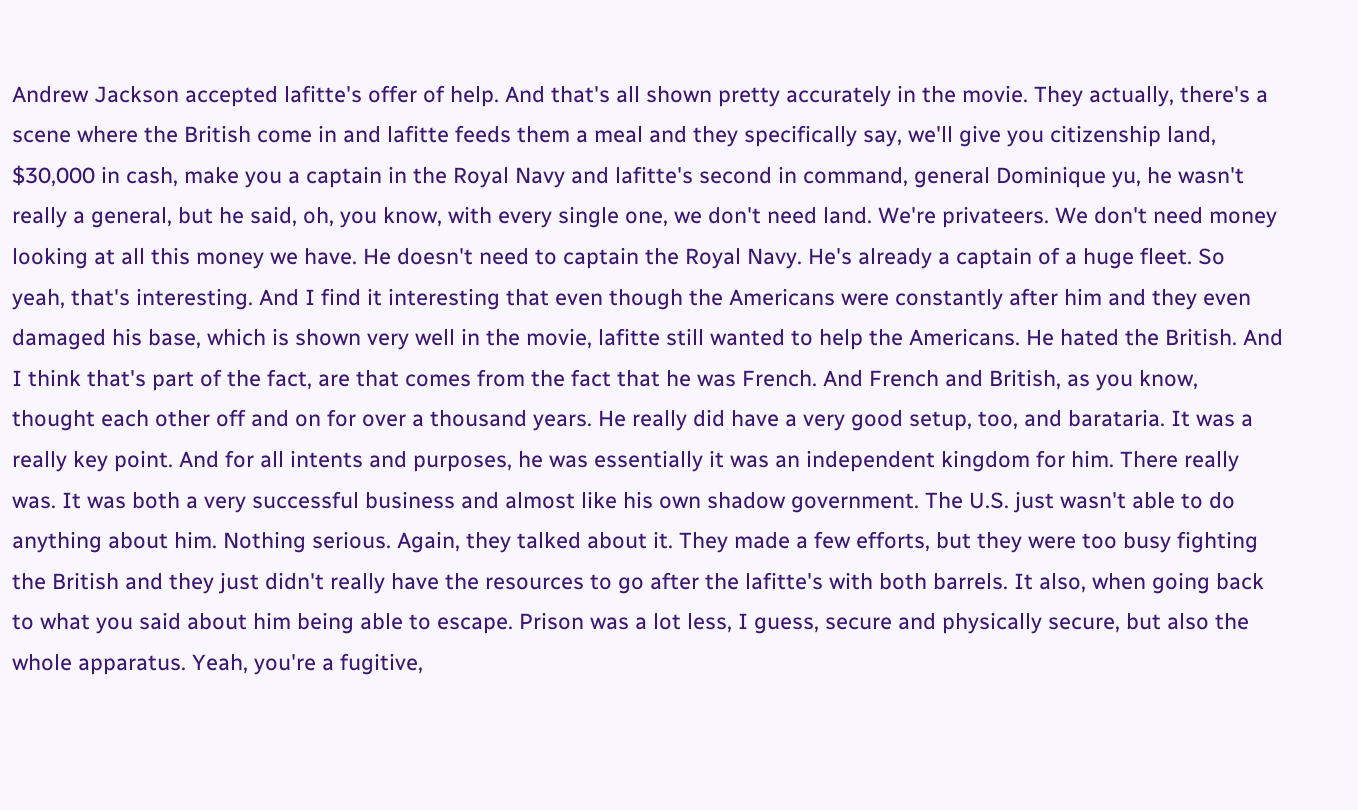Andrew Jackson accepted lafitte's offer of help. And that's all shown pretty accurately in the movie. They actually, there's a scene where the British come in and lafitte feeds them a meal and they specifically say, we'll give you citizenship land, $30,000 in cash, make you a captain in the Royal Navy and lafitte's second in command, general Dominique yu, he wasn't really a general, but he said, oh, you know, with every single one, we don't need land. We're privateers. We don't need money looking at all this money we have. He doesn't need to captain the Royal Navy. He's already a captain of a huge fleet. So yeah, that's interesting. And I find it interesting that even though the Americans were constantly after him and they even damaged his base, which is shown very well in the movie, lafitte still wanted to help the Americans. He hated the British. And I think that's part of the fact, are that comes from the fact that he was French. And French and British, as you know, thought each other off and on for over a thousand years. He really did have a very good setup, too, and barataria. It was a really key point. And for all intents and purposes, he was essentially it was an independent kingdom for him. There really was. It was both a very successful business and almost like his own shadow government. The U.S. just wasn't able to do anything about him. Nothing serious. Again, they talked about it. They made a few efforts, but they were too busy fighting the British and they just didn't really have the resources to go after the lafitte's with both barrels. It also, when going back to what you said about him being able to escape. Prison was a lot less, I guess, secure and physically secure, but also the whole apparatus. Yeah, you're a fugitive,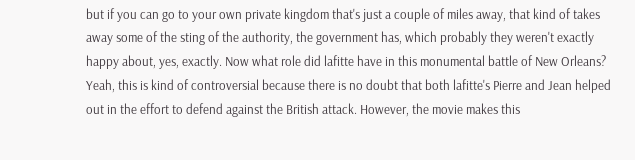but if you can go to your own private kingdom that's just a couple of miles away, that kind of takes away some of the sting of the authority, the government has, which probably they weren't exactly happy about, yes, exactly. Now what role did lafitte have in this monumental battle of New Orleans? Yeah, this is kind of controversial because there is no doubt that both lafitte's Pierre and Jean helped out in the effort to defend against the British attack. However, the movie makes this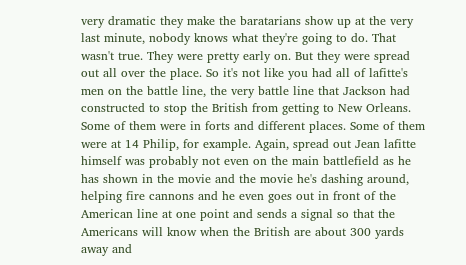very dramatic they make the baratarians show up at the very last minute, nobody knows what they're going to do. That wasn't true. They were pretty early on. But they were spread out all over the place. So it's not like you had all of lafitte's men on the battle line, the very battle line that Jackson had constructed to stop the British from getting to New Orleans. Some of them were in forts and different places. Some of them were at 14 Philip, for example. Again, spread out Jean lafitte himself was probably not even on the main battlefield as he has shown in the movie and the movie he's dashing around, helping fire cannons and he even goes out in front of the American line at one point and sends a signal so that the Americans will know when the British are about 300 yards away and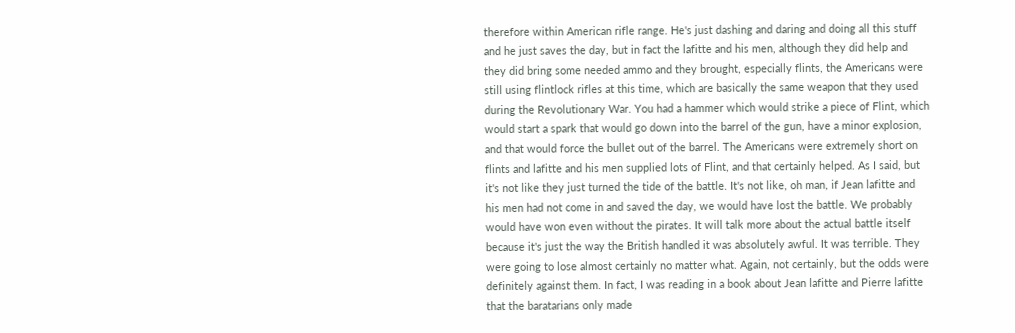therefore within American rifle range. He's just dashing and daring and doing all this stuff and he just saves the day, but in fact the lafitte and his men, although they did help and they did bring some needed ammo and they brought, especially flints, the Americans were still using flintlock rifles at this time, which are basically the same weapon that they used during the Revolutionary War. You had a hammer which would strike a piece of Flint, which would start a spark that would go down into the barrel of the gun, have a minor explosion, and that would force the bullet out of the barrel. The Americans were extremely short on flints and lafitte and his men supplied lots of Flint, and that certainly helped. As I said, but it's not like they just turned the tide of the battle. It's not like, oh man, if Jean lafitte and his men had not come in and saved the day, we would have lost the battle. We probably would have won even without the pirates. It will talk more about the actual battle itself because it's just the way the British handled it was absolutely awful. It was terrible. They were going to lose almost certainly no matter what. Again, not certainly, but the odds were definitely against them. In fact, I was reading in a book about Jean lafitte and Pierre lafitte that the baratarians only made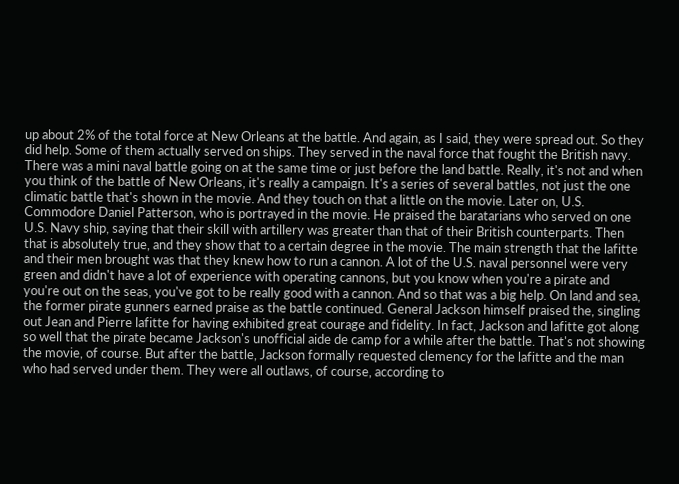up about 2% of the total force at New Orleans at the battle. And again, as I said, they were spread out. So they did help. Some of them actually served on ships. They served in the naval force that fought the British navy. There was a mini naval battle going on at the same time or just before the land battle. Really, it's not and when you think of the battle of New Orleans, it's really a campaign. It's a series of several battles, not just the one climatic battle that's shown in the movie. And they touch on that a little on the movie. Later on, U.S. Commodore Daniel Patterson, who is portrayed in the movie. He praised the baratarians who served on one U.S. Navy ship, saying that their skill with artillery was greater than that of their British counterparts. Then that is absolutely true, and they show that to a certain degree in the movie. The main strength that the lafitte and their men brought was that they knew how to run a cannon. A lot of the U.S. naval personnel were very green and didn't have a lot of experience with operating cannons, but you know when you're a pirate and you're out on the seas, you've got to be really good with a cannon. And so that was a big help. On land and sea, the former pirate gunners earned praise as the battle continued. General Jackson himself praised the, singling out Jean and Pierre lafitte for having exhibited great courage and fidelity. In fact, Jackson and lafitte got along so well that the pirate became Jackson's unofficial aide de camp for a while after the battle. That's not showing the movie, of course. But after the battle, Jackson formally requested clemency for the lafitte and the man who had served under them. They were all outlaws, of course, according to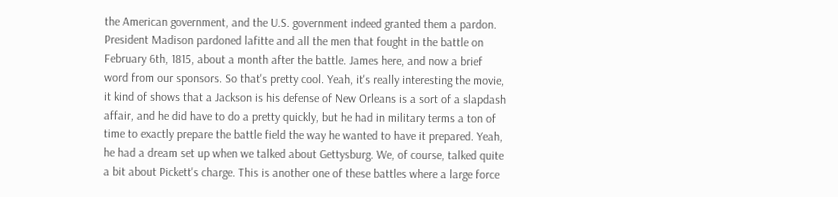the American government, and the U.S. government indeed granted them a pardon. President Madison pardoned lafitte and all the men that fought in the battle on February 6th, 1815, about a month after the battle. James here, and now a brief word from our sponsors. So that's pretty cool. Yeah, it's really interesting the movie, it kind of shows that a Jackson is his defense of New Orleans is a sort of a slapdash affair, and he did have to do a pretty quickly, but he had in military terms a ton of time to exactly prepare the battle field the way he wanted to have it prepared. Yeah, he had a dream set up when we talked about Gettysburg. We, of course, talked quite a bit about Pickett's charge. This is another one of these battles where a large force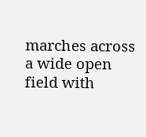marches across a wide open field with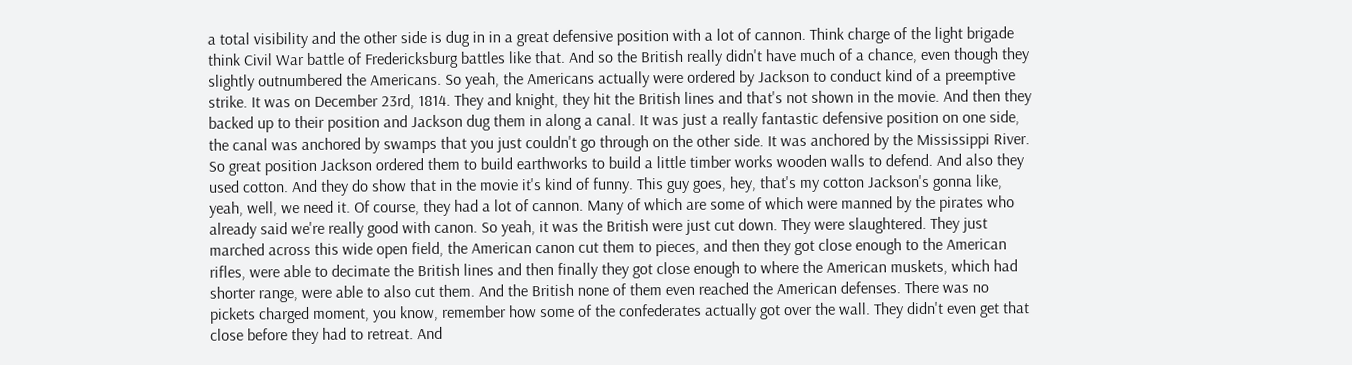a total visibility and the other side is dug in in a great defensive position with a lot of cannon. Think charge of the light brigade think Civil War battle of Fredericksburg battles like that. And so the British really didn't have much of a chance, even though they slightly outnumbered the Americans. So yeah, the Americans actually were ordered by Jackson to conduct kind of a preemptive strike. It was on December 23rd, 1814. They and knight, they hit the British lines and that's not shown in the movie. And then they backed up to their position and Jackson dug them in along a canal. It was just a really fantastic defensive position on one side, the canal was anchored by swamps that you just couldn't go through on the other side. It was anchored by the Mississippi River. So great position Jackson ordered them to build earthworks to build a little timber works wooden walls to defend. And also they used cotton. And they do show that in the movie it's kind of funny. This guy goes, hey, that's my cotton Jackson's gonna like, yeah, well, we need it. Of course, they had a lot of cannon. Many of which are some of which were manned by the pirates who already said we're really good with canon. So yeah, it was the British were just cut down. They were slaughtered. They just marched across this wide open field, the American canon cut them to pieces, and then they got close enough to the American rifles, were able to decimate the British lines and then finally they got close enough to where the American muskets, which had shorter range, were able to also cut them. And the British none of them even reached the American defenses. There was no pickets charged moment, you know, remember how some of the confederates actually got over the wall. They didn't even get that close before they had to retreat. And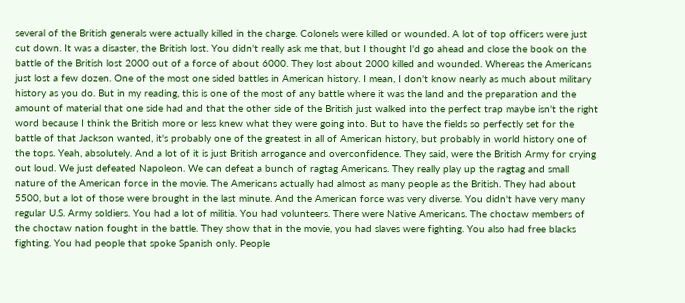several of the British generals were actually killed in the charge. Colonels were killed or wounded. A lot of top officers were just cut down. It was a disaster, the British lost. You didn't really ask me that, but I thought I'd go ahead and close the book on the battle of the British lost 2000 out of a force of about 6000. They lost about 2000 killed and wounded. Whereas the Americans just lost a few dozen. One of the most one sided battles in American history. I mean, I don't know nearly as much about military history as you do. But in my reading, this is one of the most of any battle where it was the land and the preparation and the amount of material that one side had and that the other side of the British just walked into the perfect trap maybe isn't the right word because I think the British more or less knew what they were going into. But to have the fields so perfectly set for the battle of that Jackson wanted, it's probably one of the greatest in all of American history, but probably in world history one of the tops. Yeah, absolutely. And a lot of it is just British arrogance and overconfidence. They said, were the British Army for crying out loud. We just defeated Napoleon. We can defeat a bunch of ragtag Americans. They really play up the ragtag and small nature of the American force in the movie. The Americans actually had almost as many people as the British. They had about 5500, but a lot of those were brought in the last minute. And the American force was very diverse. You didn't have very many regular U.S. Army soldiers. You had a lot of militia. You had volunteers. There were Native Americans. The choctaw members of the choctaw nation fought in the battle. They show that in the movie, you had slaves were fighting. You also had free blacks fighting. You had people that spoke Spanish only. People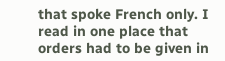that spoke French only. I read in one place that orders had to be given in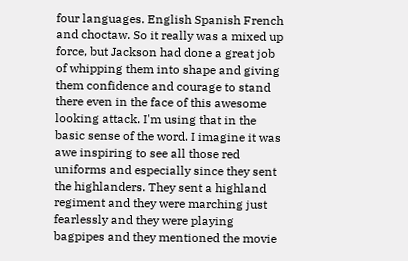four languages. English Spanish French and choctaw. So it really was a mixed up force, but Jackson had done a great job of whipping them into shape and giving them confidence and courage to stand there even in the face of this awesome looking attack. I'm using that in the basic sense of the word. I imagine it was awe inspiring to see all those red uniforms and especially since they sent the highlanders. They sent a highland regiment and they were marching just fearlessly and they were playing bagpipes and they mentioned the movie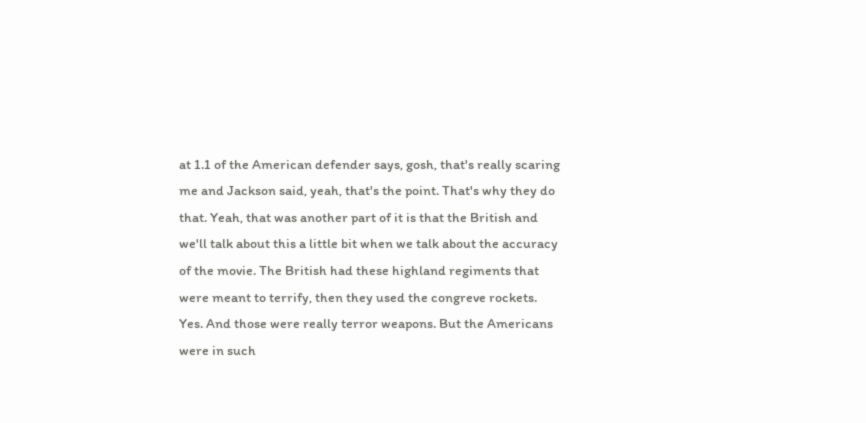at 1.1 of the American defender says, gosh, that's really scaring me and Jackson said, yeah, that's the point. That's why they do that. Yeah, that was another part of it is that the British and we'll talk about this a little bit when we talk about the accuracy of the movie. The British had these highland regiments that were meant to terrify, then they used the congreve rockets. Yes. And those were really terror weapons. But the Americans were in such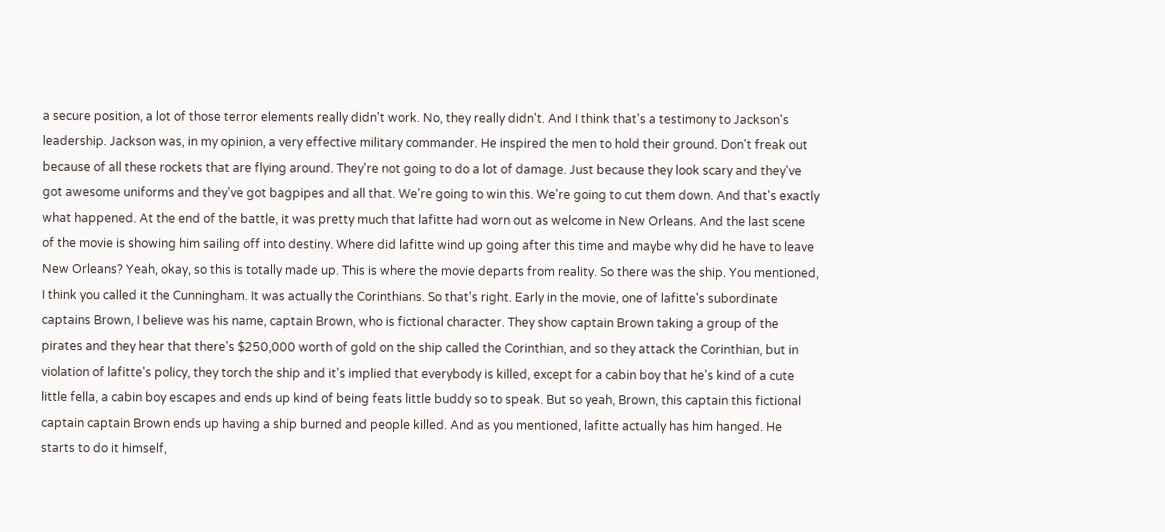a secure position, a lot of those terror elements really didn't work. No, they really didn't. And I think that's a testimony to Jackson's leadership. Jackson was, in my opinion, a very effective military commander. He inspired the men to hold their ground. Don't freak out because of all these rockets that are flying around. They're not going to do a lot of damage. Just because they look scary and they've got awesome uniforms and they've got bagpipes and all that. We're going to win this. We're going to cut them down. And that's exactly what happened. At the end of the battle, it was pretty much that lafitte had worn out as welcome in New Orleans. And the last scene of the movie is showing him sailing off into destiny. Where did lafitte wind up going after this time and maybe why did he have to leave New Orleans? Yeah, okay, so this is totally made up. This is where the movie departs from reality. So there was the ship. You mentioned, I think you called it the Cunningham. It was actually the Corinthians. So that's right. Early in the movie, one of lafitte's subordinate captains Brown, I believe was his name, captain Brown, who is fictional character. They show captain Brown taking a group of the pirates and they hear that there's $250,000 worth of gold on the ship called the Corinthian, and so they attack the Corinthian, but in violation of lafitte's policy, they torch the ship and it's implied that everybody is killed, except for a cabin boy that he's kind of a cute little fella, a cabin boy escapes and ends up kind of being feats little buddy so to speak. But so yeah, Brown, this captain this fictional captain captain Brown ends up having a ship burned and people killed. And as you mentioned, lafitte actually has him hanged. He starts to do it himself,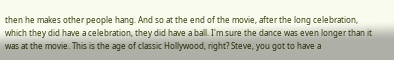then he makes other people hang. And so at the end of the movie, after the long celebration, which they did have a celebration, they did have a ball. I'm sure the dance was even longer than it was at the movie. This is the age of classic Hollywood, right? Steve, you got to have a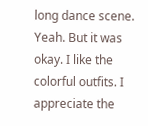long dance scene. Yeah. But it was okay. I like the colorful outfits. I appreciate the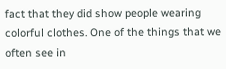fact that they did show people wearing colorful clothes. One of the things that we often see in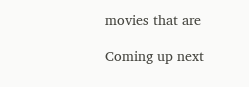movies that are

Coming up next